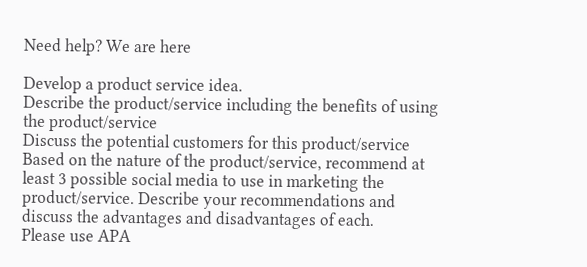Need help? We are here

Develop a product service idea.
Describe the product/service including the benefits of using the product/service
Discuss the potential customers for this product/service
Based on the nature of the product/service, recommend at least 3 possible social media to use in marketing the product/service. Describe your recommendations and discuss the advantages and disadvantages of each.
Please use APA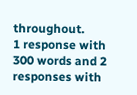throughout.
1 response with 300 words and 2 responses with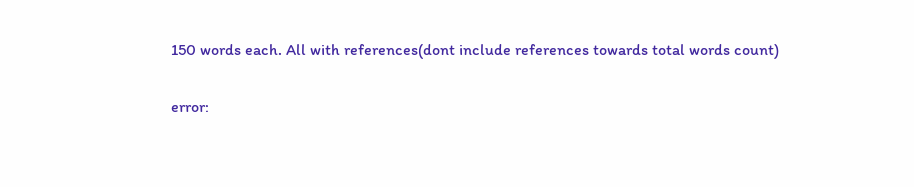150 words each. All with references(dont include references towards total words count)

error: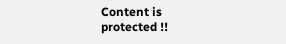Content is protected !!